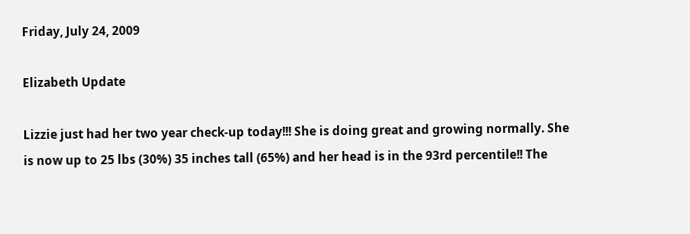Friday, July 24, 2009

Elizabeth Update

Lizzie just had her two year check-up today!!! She is doing great and growing normally. She is now up to 25 lbs (30%) 35 inches tall (65%) and her head is in the 93rd percentile!! The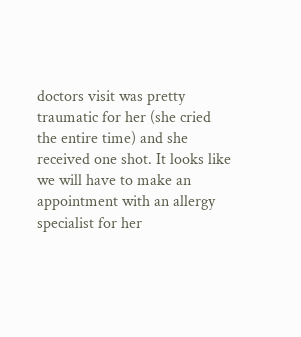doctors visit was pretty traumatic for her (she cried the entire time) and she received one shot. It looks like we will have to make an appointment with an allergy specialist for her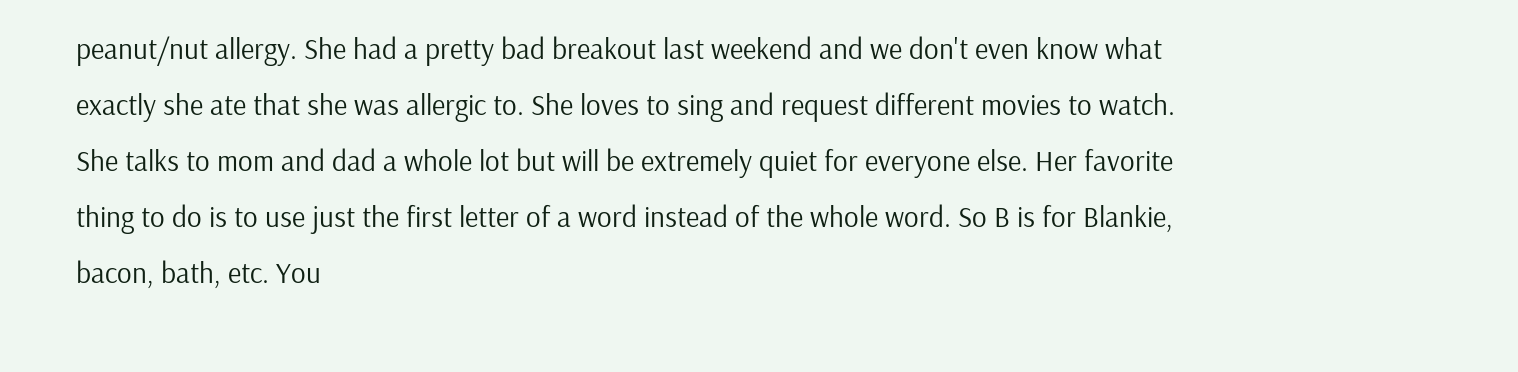peanut/nut allergy. She had a pretty bad breakout last weekend and we don't even know what exactly she ate that she was allergic to. She loves to sing and request different movies to watch. She talks to mom and dad a whole lot but will be extremely quiet for everyone else. Her favorite thing to do is to use just the first letter of a word instead of the whole word. So B is for Blankie, bacon, bath, etc. You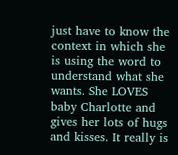just have to know the context in which she is using the word to understand what she wants. She LOVES baby Charlotte and gives her lots of hugs and kisses. It really is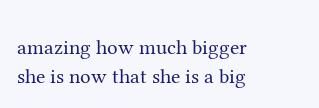amazing how much bigger she is now that she is a big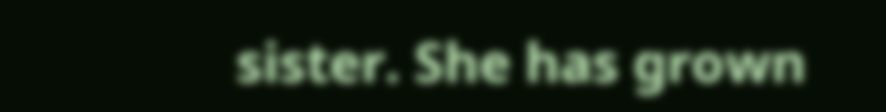sister. She has grown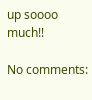up soooo much!!

No comments: